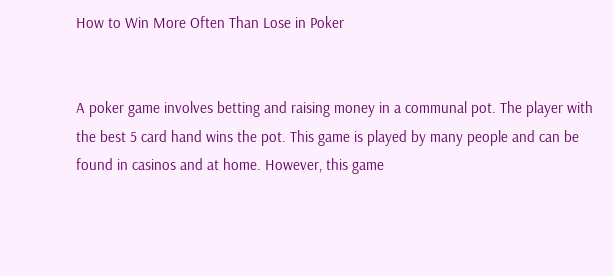How to Win More Often Than Lose in Poker


A poker game involves betting and raising money in a communal pot. The player with the best 5 card hand wins the pot. This game is played by many people and can be found in casinos and at home. However, this game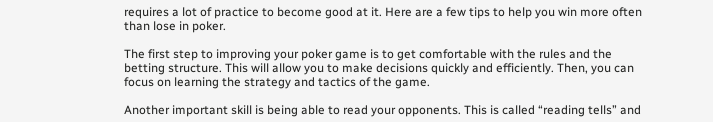requires a lot of practice to become good at it. Here are a few tips to help you win more often than lose in poker.

The first step to improving your poker game is to get comfortable with the rules and the betting structure. This will allow you to make decisions quickly and efficiently. Then, you can focus on learning the strategy and tactics of the game.

Another important skill is being able to read your opponents. This is called “reading tells” and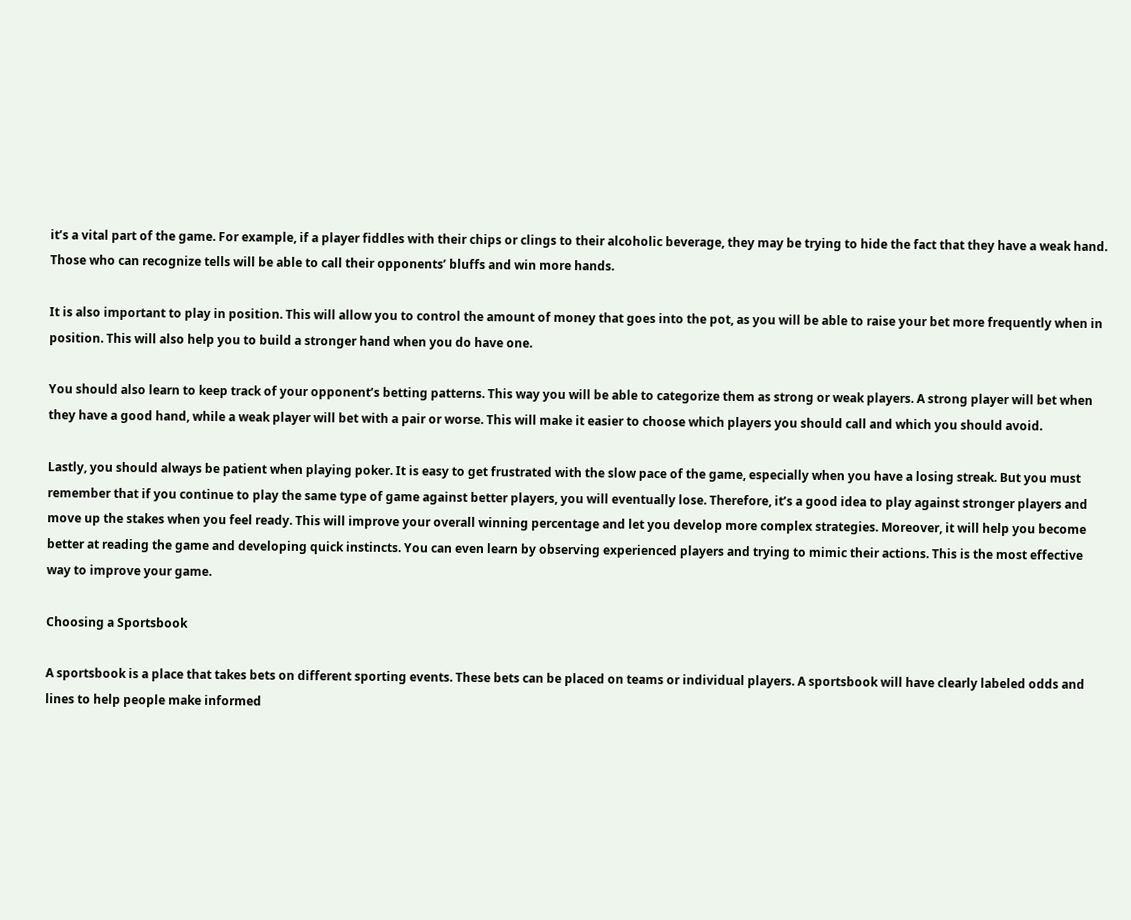it’s a vital part of the game. For example, if a player fiddles with their chips or clings to their alcoholic beverage, they may be trying to hide the fact that they have a weak hand. Those who can recognize tells will be able to call their opponents’ bluffs and win more hands.

It is also important to play in position. This will allow you to control the amount of money that goes into the pot, as you will be able to raise your bet more frequently when in position. This will also help you to build a stronger hand when you do have one.

You should also learn to keep track of your opponent’s betting patterns. This way you will be able to categorize them as strong or weak players. A strong player will bet when they have a good hand, while a weak player will bet with a pair or worse. This will make it easier to choose which players you should call and which you should avoid.

Lastly, you should always be patient when playing poker. It is easy to get frustrated with the slow pace of the game, especially when you have a losing streak. But you must remember that if you continue to play the same type of game against better players, you will eventually lose. Therefore, it’s a good idea to play against stronger players and move up the stakes when you feel ready. This will improve your overall winning percentage and let you develop more complex strategies. Moreover, it will help you become better at reading the game and developing quick instincts. You can even learn by observing experienced players and trying to mimic their actions. This is the most effective way to improve your game.

Choosing a Sportsbook

A sportsbook is a place that takes bets on different sporting events. These bets can be placed on teams or individual players. A sportsbook will have clearly labeled odds and lines to help people make informed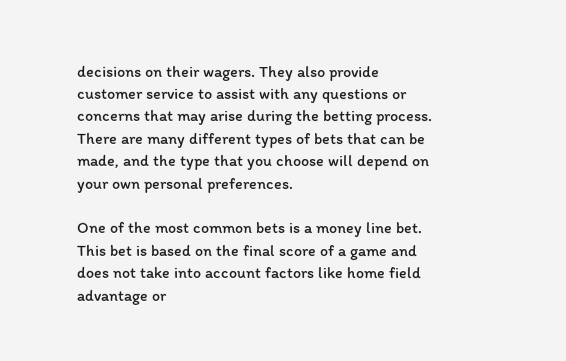decisions on their wagers. They also provide customer service to assist with any questions or concerns that may arise during the betting process. There are many different types of bets that can be made, and the type that you choose will depend on your own personal preferences.

One of the most common bets is a money line bet. This bet is based on the final score of a game and does not take into account factors like home field advantage or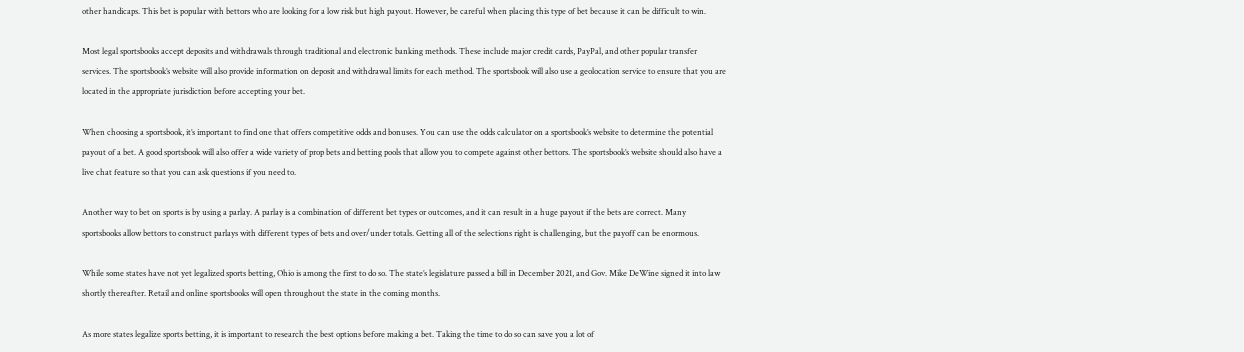other handicaps. This bet is popular with bettors who are looking for a low risk but high payout. However, be careful when placing this type of bet because it can be difficult to win.

Most legal sportsbooks accept deposits and withdrawals through traditional and electronic banking methods. These include major credit cards, PayPal, and other popular transfer services. The sportsbook’s website will also provide information on deposit and withdrawal limits for each method. The sportsbook will also use a geolocation service to ensure that you are located in the appropriate jurisdiction before accepting your bet.

When choosing a sportsbook, it’s important to find one that offers competitive odds and bonuses. You can use the odds calculator on a sportsbook’s website to determine the potential payout of a bet. A good sportsbook will also offer a wide variety of prop bets and betting pools that allow you to compete against other bettors. The sportsbook’s website should also have a live chat feature so that you can ask questions if you need to.

Another way to bet on sports is by using a parlay. A parlay is a combination of different bet types or outcomes, and it can result in a huge payout if the bets are correct. Many sportsbooks allow bettors to construct parlays with different types of bets and over/under totals. Getting all of the selections right is challenging, but the payoff can be enormous.

While some states have not yet legalized sports betting, Ohio is among the first to do so. The state’s legislature passed a bill in December 2021, and Gov. Mike DeWine signed it into law shortly thereafter. Retail and online sportsbooks will open throughout the state in the coming months.

As more states legalize sports betting, it is important to research the best options before making a bet. Taking the time to do so can save you a lot of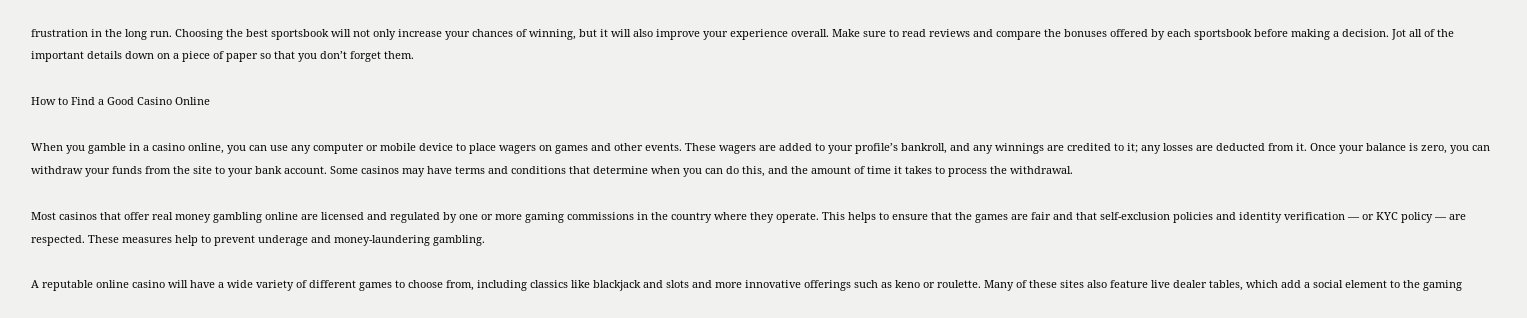frustration in the long run. Choosing the best sportsbook will not only increase your chances of winning, but it will also improve your experience overall. Make sure to read reviews and compare the bonuses offered by each sportsbook before making a decision. Jot all of the important details down on a piece of paper so that you don’t forget them.

How to Find a Good Casino Online

When you gamble in a casino online, you can use any computer or mobile device to place wagers on games and other events. These wagers are added to your profile’s bankroll, and any winnings are credited to it; any losses are deducted from it. Once your balance is zero, you can withdraw your funds from the site to your bank account. Some casinos may have terms and conditions that determine when you can do this, and the amount of time it takes to process the withdrawal.

Most casinos that offer real money gambling online are licensed and regulated by one or more gaming commissions in the country where they operate. This helps to ensure that the games are fair and that self-exclusion policies and identity verification — or KYC policy — are respected. These measures help to prevent underage and money-laundering gambling.

A reputable online casino will have a wide variety of different games to choose from, including classics like blackjack and slots and more innovative offerings such as keno or roulette. Many of these sites also feature live dealer tables, which add a social element to the gaming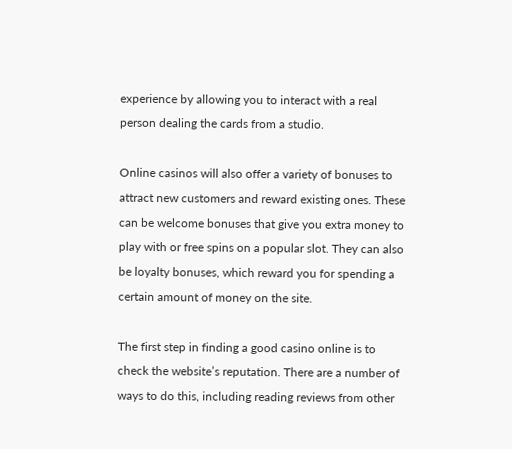experience by allowing you to interact with a real person dealing the cards from a studio.

Online casinos will also offer a variety of bonuses to attract new customers and reward existing ones. These can be welcome bonuses that give you extra money to play with or free spins on a popular slot. They can also be loyalty bonuses, which reward you for spending a certain amount of money on the site.

The first step in finding a good casino online is to check the website’s reputation. There are a number of ways to do this, including reading reviews from other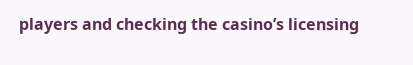players and checking the casino’s licensing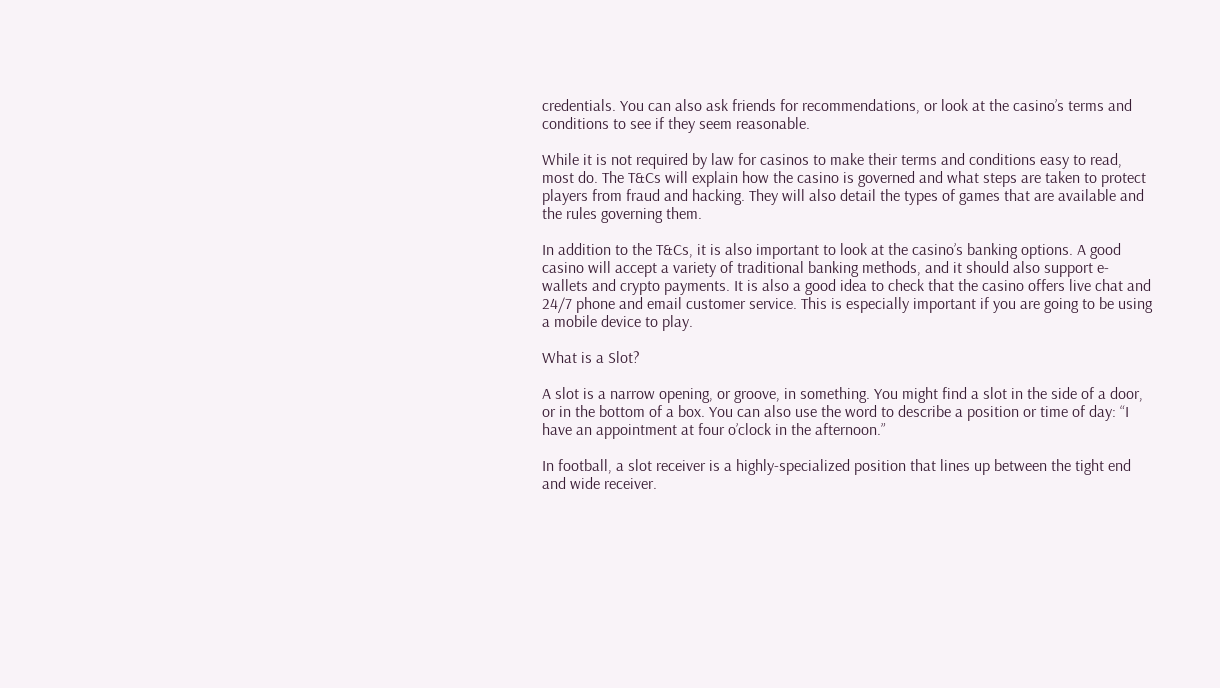credentials. You can also ask friends for recommendations, or look at the casino’s terms and conditions to see if they seem reasonable.

While it is not required by law for casinos to make their terms and conditions easy to read, most do. The T&Cs will explain how the casino is governed and what steps are taken to protect players from fraud and hacking. They will also detail the types of games that are available and the rules governing them.

In addition to the T&Cs, it is also important to look at the casino’s banking options. A good casino will accept a variety of traditional banking methods, and it should also support e-wallets and crypto payments. It is also a good idea to check that the casino offers live chat and 24/7 phone and email customer service. This is especially important if you are going to be using a mobile device to play.

What is a Slot?

A slot is a narrow opening, or groove, in something. You might find a slot in the side of a door, or in the bottom of a box. You can also use the word to describe a position or time of day: “I have an appointment at four o’clock in the afternoon.”

In football, a slot receiver is a highly-specialized position that lines up between the tight end and wide receiver.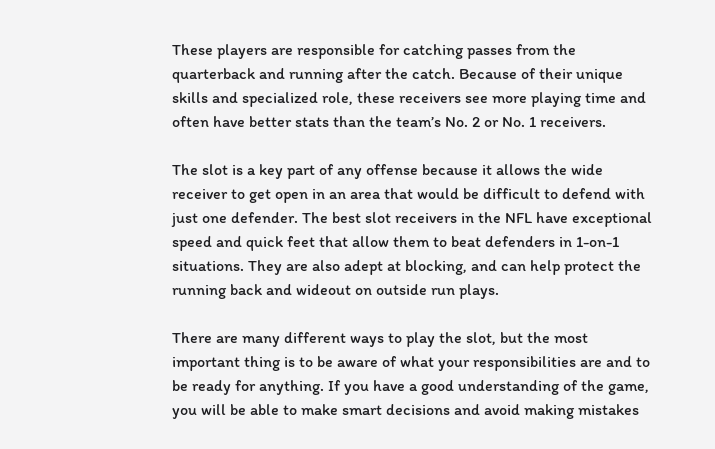These players are responsible for catching passes from the quarterback and running after the catch. Because of their unique skills and specialized role, these receivers see more playing time and often have better stats than the team’s No. 2 or No. 1 receivers.

The slot is a key part of any offense because it allows the wide receiver to get open in an area that would be difficult to defend with just one defender. The best slot receivers in the NFL have exceptional speed and quick feet that allow them to beat defenders in 1-on-1 situations. They are also adept at blocking, and can help protect the running back and wideout on outside run plays.

There are many different ways to play the slot, but the most important thing is to be aware of what your responsibilities are and to be ready for anything. If you have a good understanding of the game, you will be able to make smart decisions and avoid making mistakes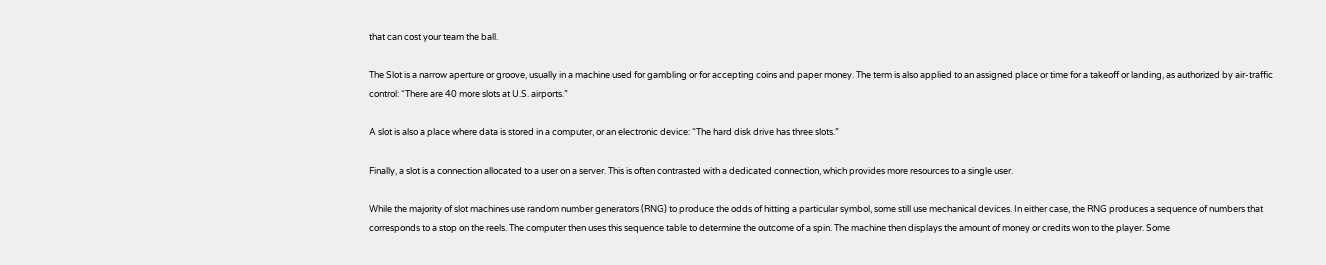that can cost your team the ball.

The Slot is a narrow aperture or groove, usually in a machine used for gambling or for accepting coins and paper money. The term is also applied to an assigned place or time for a takeoff or landing, as authorized by air-traffic control: “There are 40 more slots at U.S. airports.”

A slot is also a place where data is stored in a computer, or an electronic device: “The hard disk drive has three slots.”

Finally, a slot is a connection allocated to a user on a server. This is often contrasted with a dedicated connection, which provides more resources to a single user.

While the majority of slot machines use random number generators (RNG) to produce the odds of hitting a particular symbol, some still use mechanical devices. In either case, the RNG produces a sequence of numbers that corresponds to a stop on the reels. The computer then uses this sequence table to determine the outcome of a spin. The machine then displays the amount of money or credits won to the player. Some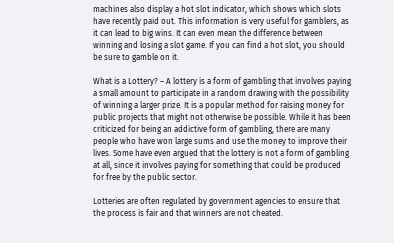machines also display a hot slot indicator, which shows which slots have recently paid out. This information is very useful for gamblers, as it can lead to big wins. It can even mean the difference between winning and losing a slot game. If you can find a hot slot, you should be sure to gamble on it.

What is a Lottery? – A lottery is a form of gambling that involves paying a small amount to participate in a random drawing with the possibility of winning a larger prize. It is a popular method for raising money for public projects that might not otherwise be possible. While it has been criticized for being an addictive form of gambling, there are many people who have won large sums and use the money to improve their lives. Some have even argued that the lottery is not a form of gambling at all, since it involves paying for something that could be produced for free by the public sector.

Lotteries are often regulated by government agencies to ensure that the process is fair and that winners are not cheated.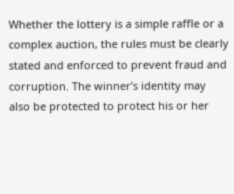Whether the lottery is a simple raffle or a complex auction, the rules must be clearly stated and enforced to prevent fraud and corruption. The winner’s identity may also be protected to protect his or her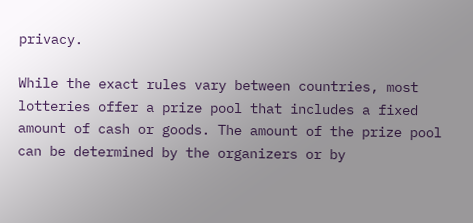privacy.

While the exact rules vary between countries, most lotteries offer a prize pool that includes a fixed amount of cash or goods. The amount of the prize pool can be determined by the organizers or by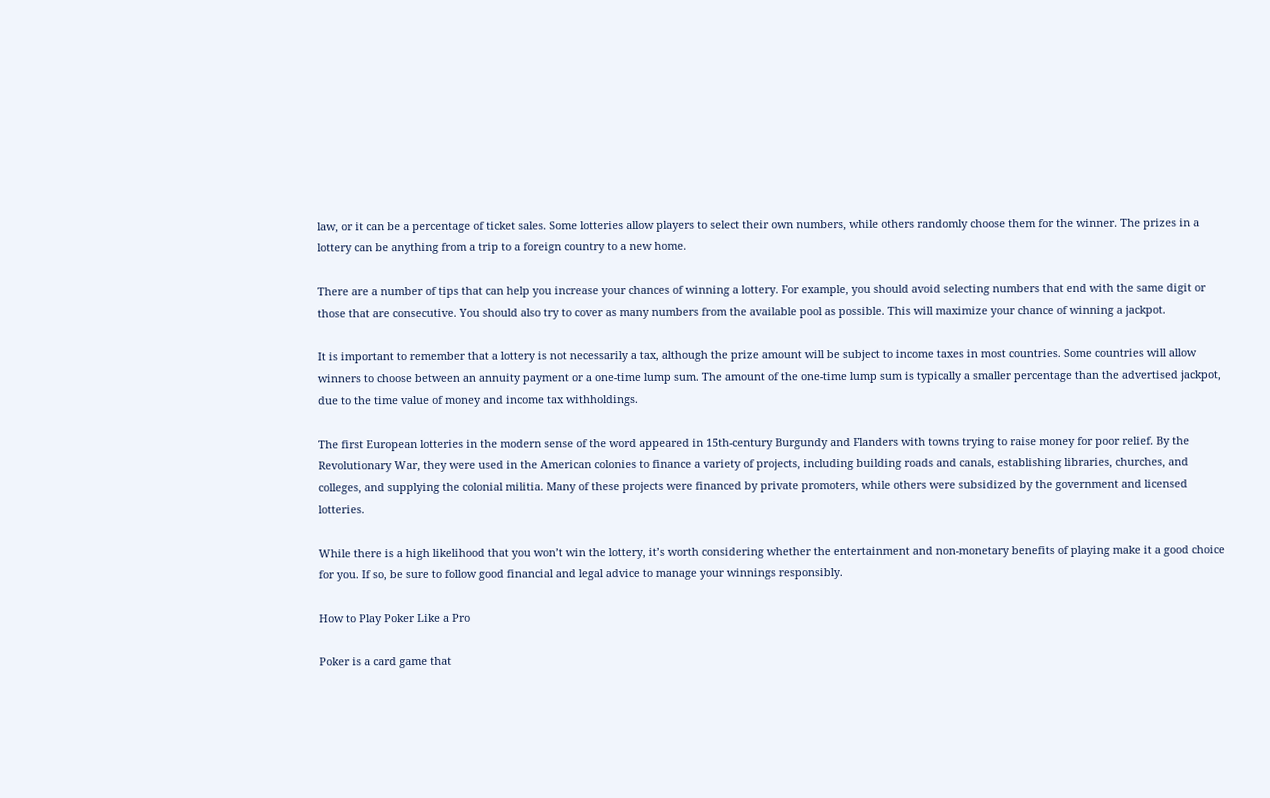law, or it can be a percentage of ticket sales. Some lotteries allow players to select their own numbers, while others randomly choose them for the winner. The prizes in a lottery can be anything from a trip to a foreign country to a new home.

There are a number of tips that can help you increase your chances of winning a lottery. For example, you should avoid selecting numbers that end with the same digit or those that are consecutive. You should also try to cover as many numbers from the available pool as possible. This will maximize your chance of winning a jackpot.

It is important to remember that a lottery is not necessarily a tax, although the prize amount will be subject to income taxes in most countries. Some countries will allow winners to choose between an annuity payment or a one-time lump sum. The amount of the one-time lump sum is typically a smaller percentage than the advertised jackpot, due to the time value of money and income tax withholdings.

The first European lotteries in the modern sense of the word appeared in 15th-century Burgundy and Flanders with towns trying to raise money for poor relief. By the Revolutionary War, they were used in the American colonies to finance a variety of projects, including building roads and canals, establishing libraries, churches, and colleges, and supplying the colonial militia. Many of these projects were financed by private promoters, while others were subsidized by the government and licensed lotteries.

While there is a high likelihood that you won’t win the lottery, it’s worth considering whether the entertainment and non-monetary benefits of playing make it a good choice for you. If so, be sure to follow good financial and legal advice to manage your winnings responsibly.

How to Play Poker Like a Pro

Poker is a card game that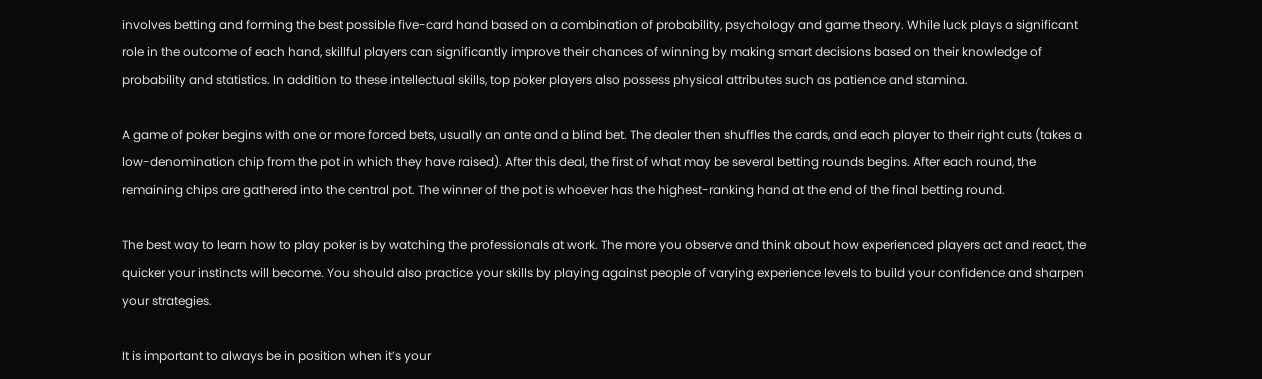involves betting and forming the best possible five-card hand based on a combination of probability, psychology and game theory. While luck plays a significant role in the outcome of each hand, skillful players can significantly improve their chances of winning by making smart decisions based on their knowledge of probability and statistics. In addition to these intellectual skills, top poker players also possess physical attributes such as patience and stamina.

A game of poker begins with one or more forced bets, usually an ante and a blind bet. The dealer then shuffles the cards, and each player to their right cuts (takes a low-denomination chip from the pot in which they have raised). After this deal, the first of what may be several betting rounds begins. After each round, the remaining chips are gathered into the central pot. The winner of the pot is whoever has the highest-ranking hand at the end of the final betting round.

The best way to learn how to play poker is by watching the professionals at work. The more you observe and think about how experienced players act and react, the quicker your instincts will become. You should also practice your skills by playing against people of varying experience levels to build your confidence and sharpen your strategies.

It is important to always be in position when it’s your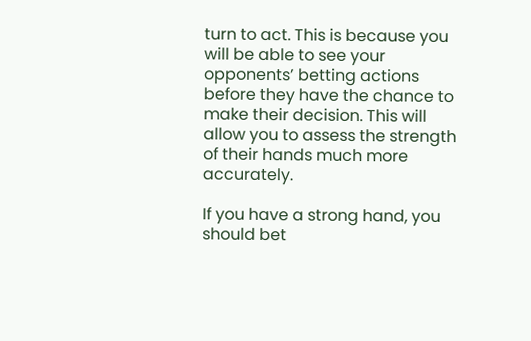turn to act. This is because you will be able to see your opponents’ betting actions before they have the chance to make their decision. This will allow you to assess the strength of their hands much more accurately.

If you have a strong hand, you should bet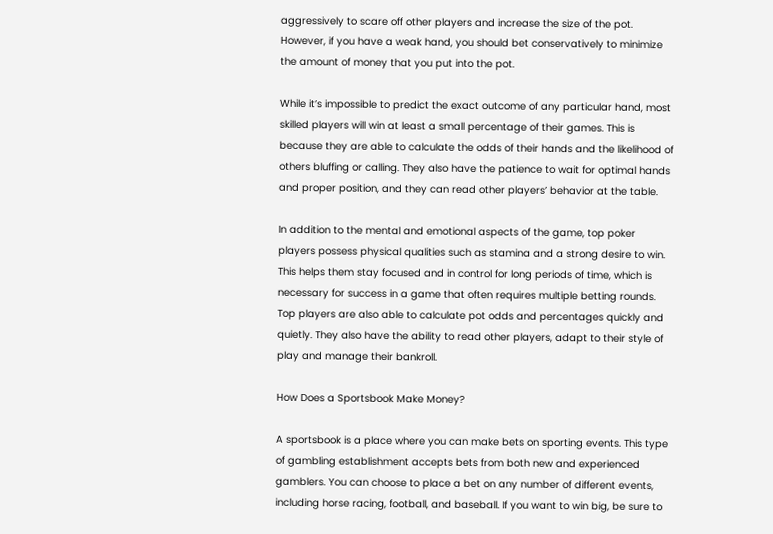aggressively to scare off other players and increase the size of the pot. However, if you have a weak hand, you should bet conservatively to minimize the amount of money that you put into the pot.

While it’s impossible to predict the exact outcome of any particular hand, most skilled players will win at least a small percentage of their games. This is because they are able to calculate the odds of their hands and the likelihood of others bluffing or calling. They also have the patience to wait for optimal hands and proper position, and they can read other players’ behavior at the table.

In addition to the mental and emotional aspects of the game, top poker players possess physical qualities such as stamina and a strong desire to win. This helps them stay focused and in control for long periods of time, which is necessary for success in a game that often requires multiple betting rounds. Top players are also able to calculate pot odds and percentages quickly and quietly. They also have the ability to read other players, adapt to their style of play and manage their bankroll.

How Does a Sportsbook Make Money?

A sportsbook is a place where you can make bets on sporting events. This type of gambling establishment accepts bets from both new and experienced gamblers. You can choose to place a bet on any number of different events, including horse racing, football, and baseball. If you want to win big, be sure to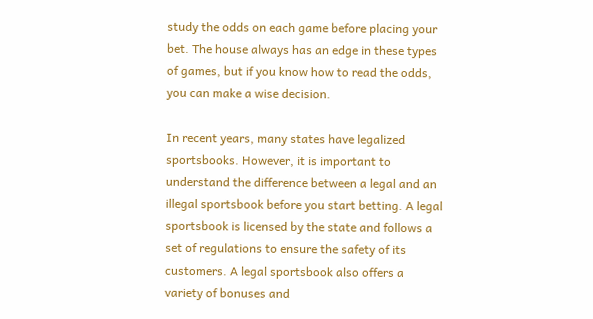study the odds on each game before placing your bet. The house always has an edge in these types of games, but if you know how to read the odds, you can make a wise decision.

In recent years, many states have legalized sportsbooks. However, it is important to understand the difference between a legal and an illegal sportsbook before you start betting. A legal sportsbook is licensed by the state and follows a set of regulations to ensure the safety of its customers. A legal sportsbook also offers a variety of bonuses and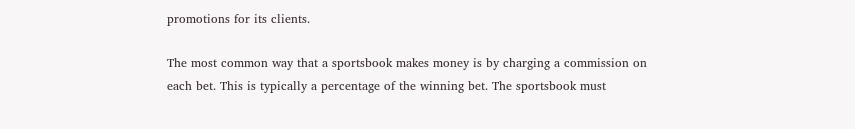promotions for its clients.

The most common way that a sportsbook makes money is by charging a commission on each bet. This is typically a percentage of the winning bet. The sportsbook must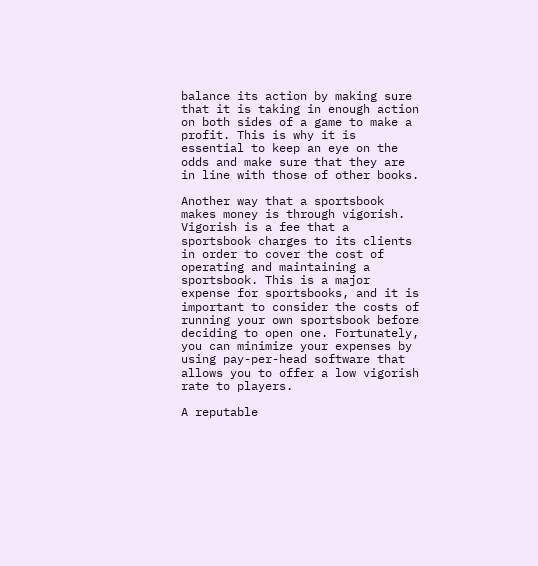balance its action by making sure that it is taking in enough action on both sides of a game to make a profit. This is why it is essential to keep an eye on the odds and make sure that they are in line with those of other books.

Another way that a sportsbook makes money is through vigorish. Vigorish is a fee that a sportsbook charges to its clients in order to cover the cost of operating and maintaining a sportsbook. This is a major expense for sportsbooks, and it is important to consider the costs of running your own sportsbook before deciding to open one. Fortunately, you can minimize your expenses by using pay-per-head software that allows you to offer a low vigorish rate to players.

A reputable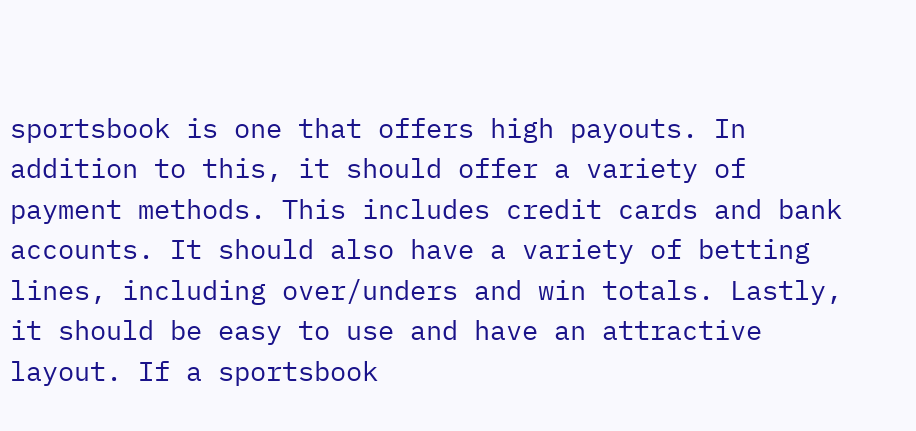sportsbook is one that offers high payouts. In addition to this, it should offer a variety of payment methods. This includes credit cards and bank accounts. It should also have a variety of betting lines, including over/unders and win totals. Lastly, it should be easy to use and have an attractive layout. If a sportsbook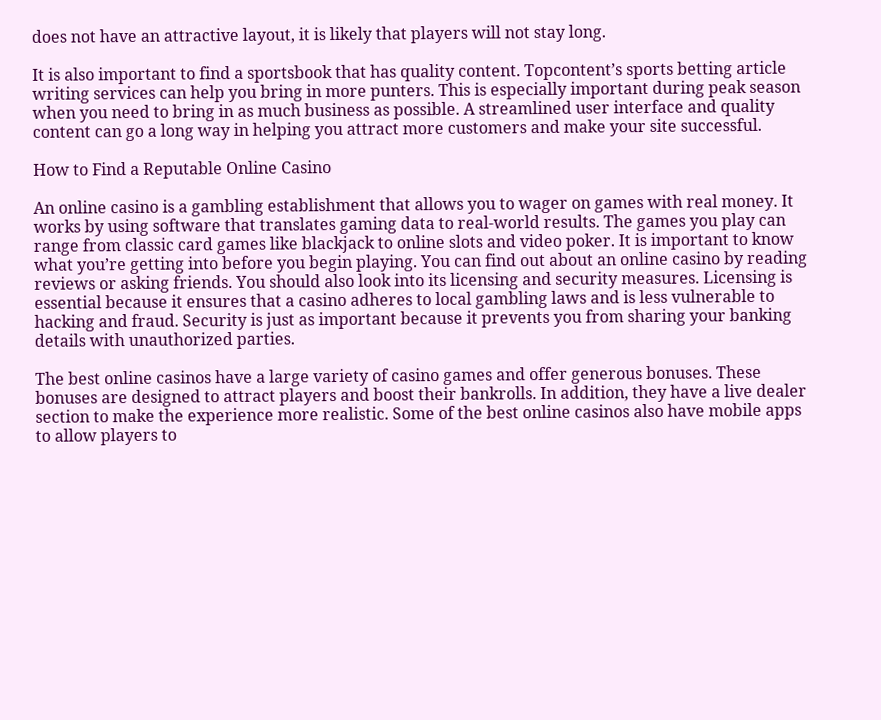does not have an attractive layout, it is likely that players will not stay long.

It is also important to find a sportsbook that has quality content. Topcontent’s sports betting article writing services can help you bring in more punters. This is especially important during peak season when you need to bring in as much business as possible. A streamlined user interface and quality content can go a long way in helping you attract more customers and make your site successful.

How to Find a Reputable Online Casino

An online casino is a gambling establishment that allows you to wager on games with real money. It works by using software that translates gaming data to real-world results. The games you play can range from classic card games like blackjack to online slots and video poker. It is important to know what you’re getting into before you begin playing. You can find out about an online casino by reading reviews or asking friends. You should also look into its licensing and security measures. Licensing is essential because it ensures that a casino adheres to local gambling laws and is less vulnerable to hacking and fraud. Security is just as important because it prevents you from sharing your banking details with unauthorized parties.

The best online casinos have a large variety of casino games and offer generous bonuses. These bonuses are designed to attract players and boost their bankrolls. In addition, they have a live dealer section to make the experience more realistic. Some of the best online casinos also have mobile apps to allow players to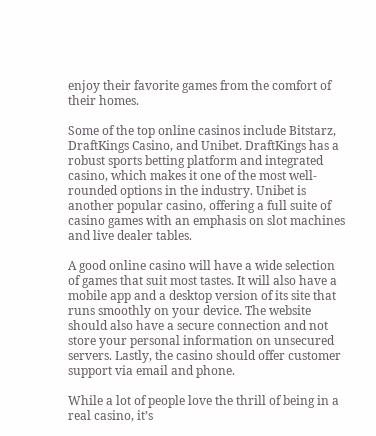enjoy their favorite games from the comfort of their homes.

Some of the top online casinos include Bitstarz, DraftKings Casino, and Unibet. DraftKings has a robust sports betting platform and integrated casino, which makes it one of the most well-rounded options in the industry. Unibet is another popular casino, offering a full suite of casino games with an emphasis on slot machines and live dealer tables.

A good online casino will have a wide selection of games that suit most tastes. It will also have a mobile app and a desktop version of its site that runs smoothly on your device. The website should also have a secure connection and not store your personal information on unsecured servers. Lastly, the casino should offer customer support via email and phone.

While a lot of people love the thrill of being in a real casino, it’s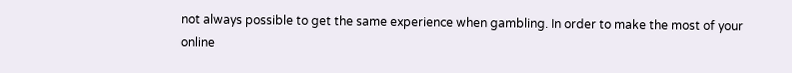not always possible to get the same experience when gambling. In order to make the most of your online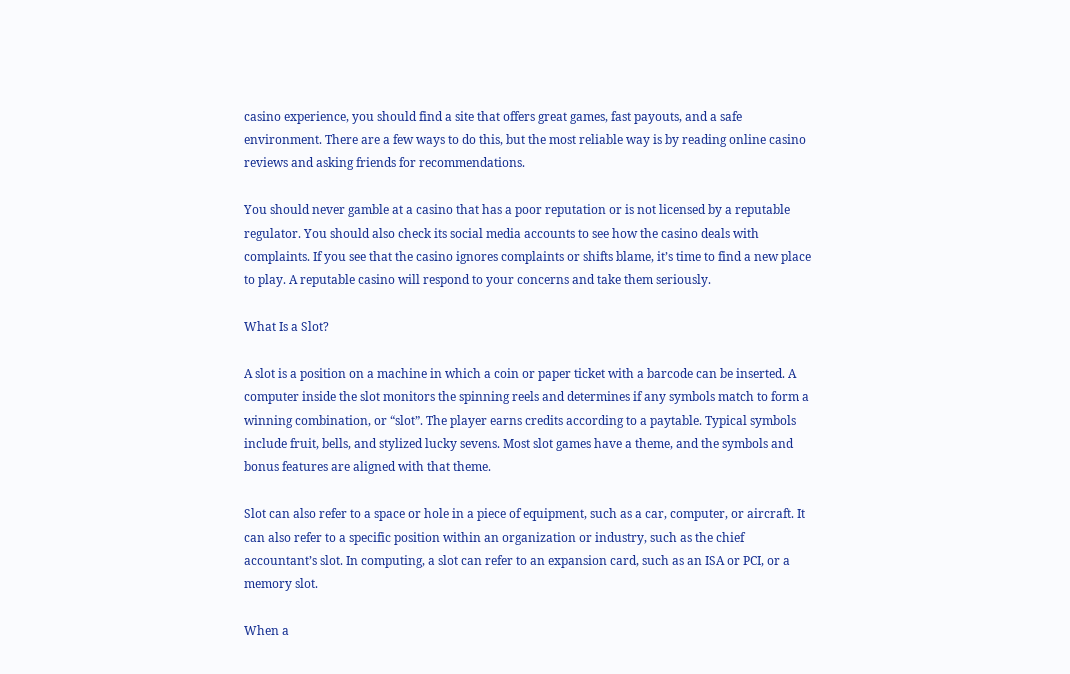casino experience, you should find a site that offers great games, fast payouts, and a safe environment. There are a few ways to do this, but the most reliable way is by reading online casino reviews and asking friends for recommendations.

You should never gamble at a casino that has a poor reputation or is not licensed by a reputable regulator. You should also check its social media accounts to see how the casino deals with complaints. If you see that the casino ignores complaints or shifts blame, it’s time to find a new place to play. A reputable casino will respond to your concerns and take them seriously.

What Is a Slot?

A slot is a position on a machine in which a coin or paper ticket with a barcode can be inserted. A computer inside the slot monitors the spinning reels and determines if any symbols match to form a winning combination, or “slot”. The player earns credits according to a paytable. Typical symbols include fruit, bells, and stylized lucky sevens. Most slot games have a theme, and the symbols and bonus features are aligned with that theme.

Slot can also refer to a space or hole in a piece of equipment, such as a car, computer, or aircraft. It can also refer to a specific position within an organization or industry, such as the chief accountant’s slot. In computing, a slot can refer to an expansion card, such as an ISA or PCI, or a memory slot.

When a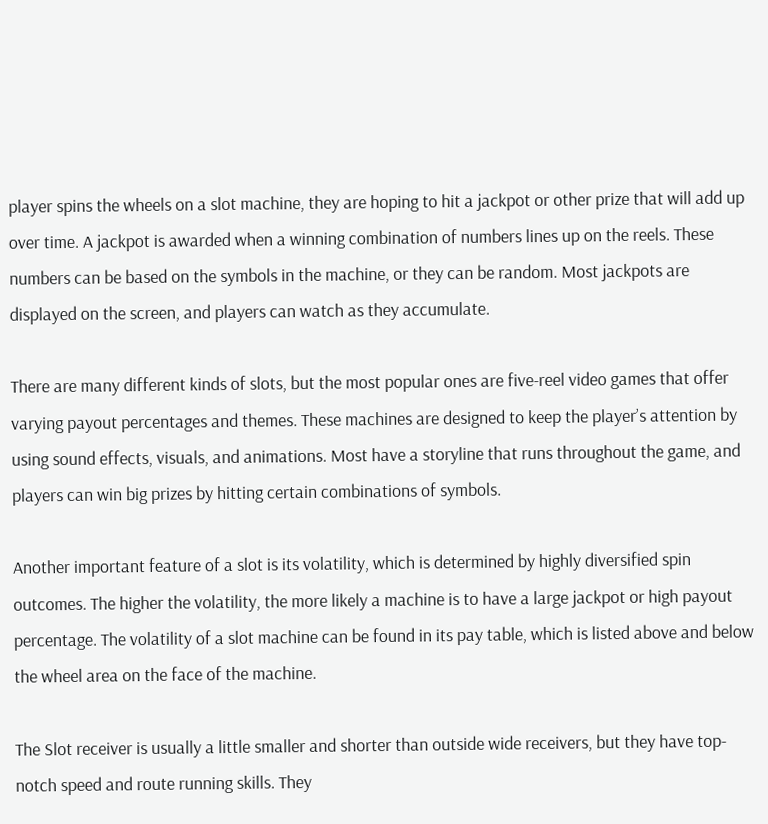player spins the wheels on a slot machine, they are hoping to hit a jackpot or other prize that will add up over time. A jackpot is awarded when a winning combination of numbers lines up on the reels. These numbers can be based on the symbols in the machine, or they can be random. Most jackpots are displayed on the screen, and players can watch as they accumulate.

There are many different kinds of slots, but the most popular ones are five-reel video games that offer varying payout percentages and themes. These machines are designed to keep the player’s attention by using sound effects, visuals, and animations. Most have a storyline that runs throughout the game, and players can win big prizes by hitting certain combinations of symbols.

Another important feature of a slot is its volatility, which is determined by highly diversified spin outcomes. The higher the volatility, the more likely a machine is to have a large jackpot or high payout percentage. The volatility of a slot machine can be found in its pay table, which is listed above and below the wheel area on the face of the machine.

The Slot receiver is usually a little smaller and shorter than outside wide receivers, but they have top-notch speed and route running skills. They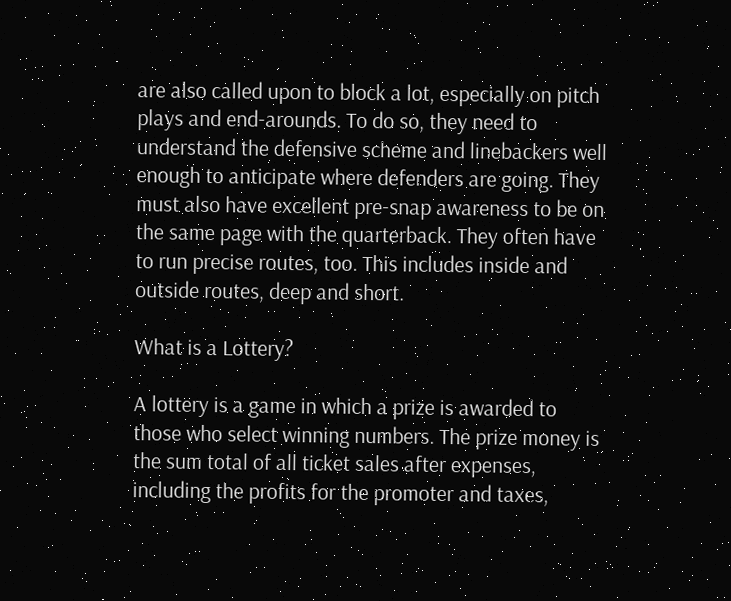are also called upon to block a lot, especially on pitch plays and end-arounds. To do so, they need to understand the defensive scheme and linebackers well enough to anticipate where defenders are going. They must also have excellent pre-snap awareness to be on the same page with the quarterback. They often have to run precise routes, too. This includes inside and outside routes, deep and short.

What is a Lottery?

A lottery is a game in which a prize is awarded to those who select winning numbers. The prize money is the sum total of all ticket sales after expenses, including the profits for the promoter and taxes,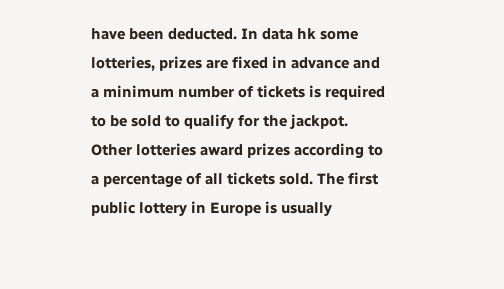have been deducted. In data hk some lotteries, prizes are fixed in advance and a minimum number of tickets is required to be sold to qualify for the jackpot. Other lotteries award prizes according to a percentage of all tickets sold. The first public lottery in Europe is usually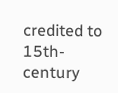credited to 15th-century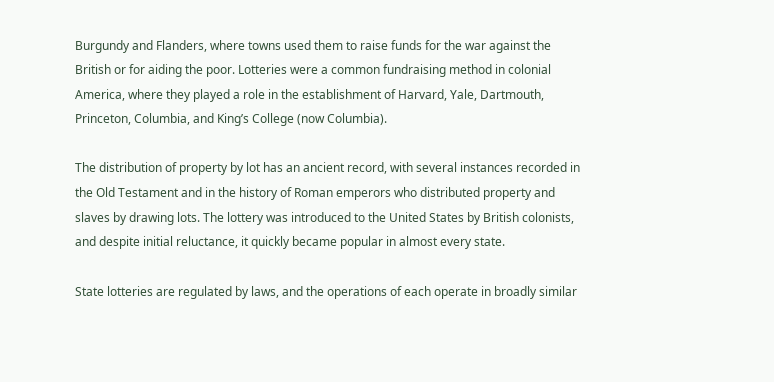Burgundy and Flanders, where towns used them to raise funds for the war against the British or for aiding the poor. Lotteries were a common fundraising method in colonial America, where they played a role in the establishment of Harvard, Yale, Dartmouth, Princeton, Columbia, and King’s College (now Columbia).

The distribution of property by lot has an ancient record, with several instances recorded in the Old Testament and in the history of Roman emperors who distributed property and slaves by drawing lots. The lottery was introduced to the United States by British colonists, and despite initial reluctance, it quickly became popular in almost every state.

State lotteries are regulated by laws, and the operations of each operate in broadly similar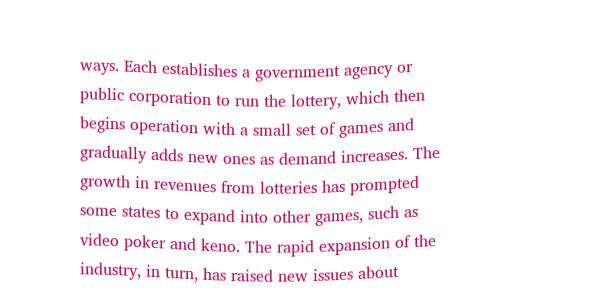ways. Each establishes a government agency or public corporation to run the lottery, which then begins operation with a small set of games and gradually adds new ones as demand increases. The growth in revenues from lotteries has prompted some states to expand into other games, such as video poker and keno. The rapid expansion of the industry, in turn, has raised new issues about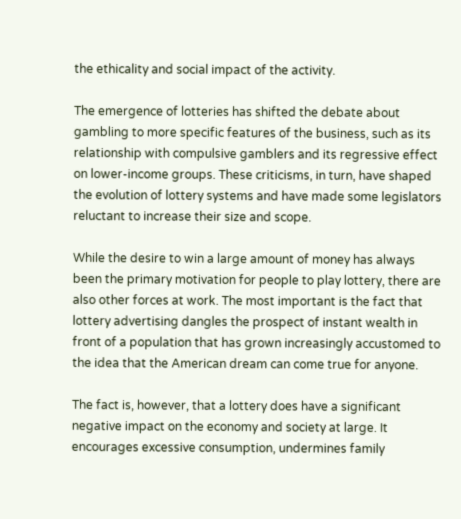the ethicality and social impact of the activity.

The emergence of lotteries has shifted the debate about gambling to more specific features of the business, such as its relationship with compulsive gamblers and its regressive effect on lower-income groups. These criticisms, in turn, have shaped the evolution of lottery systems and have made some legislators reluctant to increase their size and scope.

While the desire to win a large amount of money has always been the primary motivation for people to play lottery, there are also other forces at work. The most important is the fact that lottery advertising dangles the prospect of instant wealth in front of a population that has grown increasingly accustomed to the idea that the American dream can come true for anyone.

The fact is, however, that a lottery does have a significant negative impact on the economy and society at large. It encourages excessive consumption, undermines family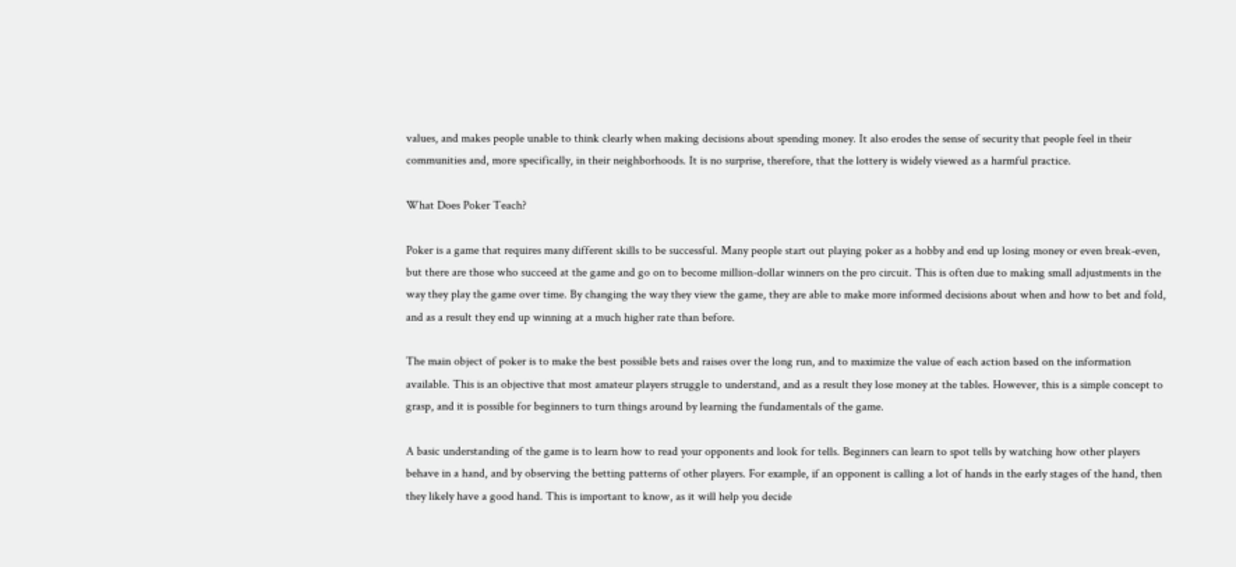values, and makes people unable to think clearly when making decisions about spending money. It also erodes the sense of security that people feel in their communities and, more specifically, in their neighborhoods. It is no surprise, therefore, that the lottery is widely viewed as a harmful practice.

What Does Poker Teach?

Poker is a game that requires many different skills to be successful. Many people start out playing poker as a hobby and end up losing money or even break-even, but there are those who succeed at the game and go on to become million-dollar winners on the pro circuit. This is often due to making small adjustments in the way they play the game over time. By changing the way they view the game, they are able to make more informed decisions about when and how to bet and fold, and as a result they end up winning at a much higher rate than before.

The main object of poker is to make the best possible bets and raises over the long run, and to maximize the value of each action based on the information available. This is an objective that most amateur players struggle to understand, and as a result they lose money at the tables. However, this is a simple concept to grasp, and it is possible for beginners to turn things around by learning the fundamentals of the game.

A basic understanding of the game is to learn how to read your opponents and look for tells. Beginners can learn to spot tells by watching how other players behave in a hand, and by observing the betting patterns of other players. For example, if an opponent is calling a lot of hands in the early stages of the hand, then they likely have a good hand. This is important to know, as it will help you decide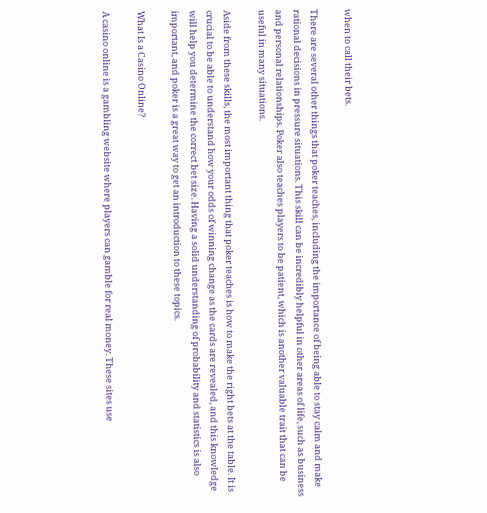when to call their bets.

There are several other things that poker teaches, including the importance of being able to stay calm and make rational decisions in pressure situations. This skill can be incredibly helpful in other areas of life, such as business and personal relationships. Poker also teaches players to be patient, which is another valuable trait that can be useful in many situations.

Aside from these skills, the most important thing that poker teaches is how to make the right bets at the table. It is crucial to be able to understand how your odds of winning change as the cards are revealed, and this knowledge will help you determine the correct bet size. Having a solid understanding of probability and statistics is also important, and poker is a great way to get an introduction to these topics.

What Is a Casino Online?

A casino online is a gambling website where players can gamble for real money. These sites use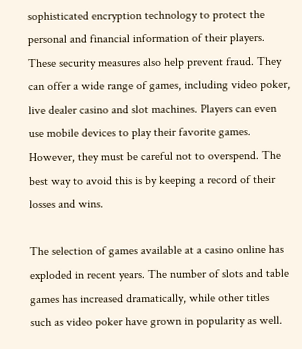sophisticated encryption technology to protect the personal and financial information of their players. These security measures also help prevent fraud. They can offer a wide range of games, including video poker, live dealer casino and slot machines. Players can even use mobile devices to play their favorite games. However, they must be careful not to overspend. The best way to avoid this is by keeping a record of their losses and wins.

The selection of games available at a casino online has exploded in recent years. The number of slots and table games has increased dramatically, while other titles such as video poker have grown in popularity as well.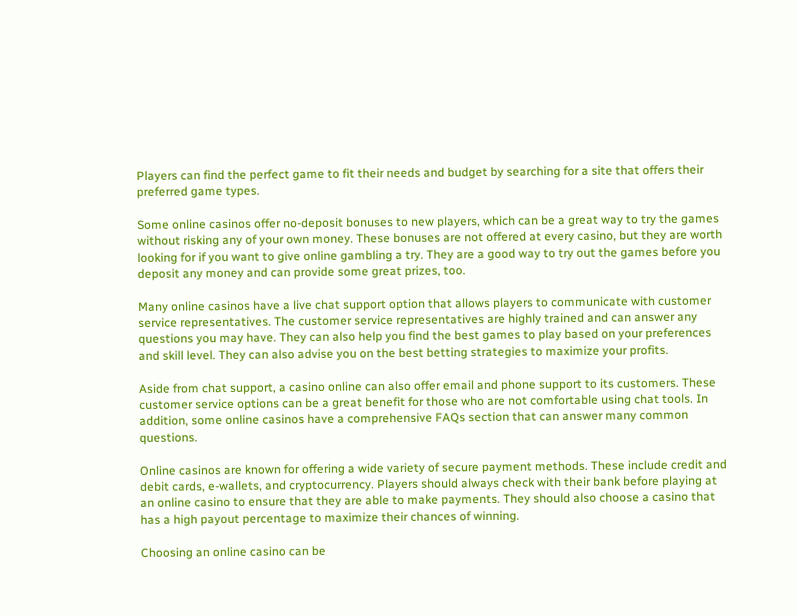Players can find the perfect game to fit their needs and budget by searching for a site that offers their preferred game types.

Some online casinos offer no-deposit bonuses to new players, which can be a great way to try the games without risking any of your own money. These bonuses are not offered at every casino, but they are worth looking for if you want to give online gambling a try. They are a good way to try out the games before you deposit any money and can provide some great prizes, too.

Many online casinos have a live chat support option that allows players to communicate with customer service representatives. The customer service representatives are highly trained and can answer any questions you may have. They can also help you find the best games to play based on your preferences and skill level. They can also advise you on the best betting strategies to maximize your profits.

Aside from chat support, a casino online can also offer email and phone support to its customers. These customer service options can be a great benefit for those who are not comfortable using chat tools. In addition, some online casinos have a comprehensive FAQs section that can answer many common questions.

Online casinos are known for offering a wide variety of secure payment methods. These include credit and debit cards, e-wallets, and cryptocurrency. Players should always check with their bank before playing at an online casino to ensure that they are able to make payments. They should also choose a casino that has a high payout percentage to maximize their chances of winning.

Choosing an online casino can be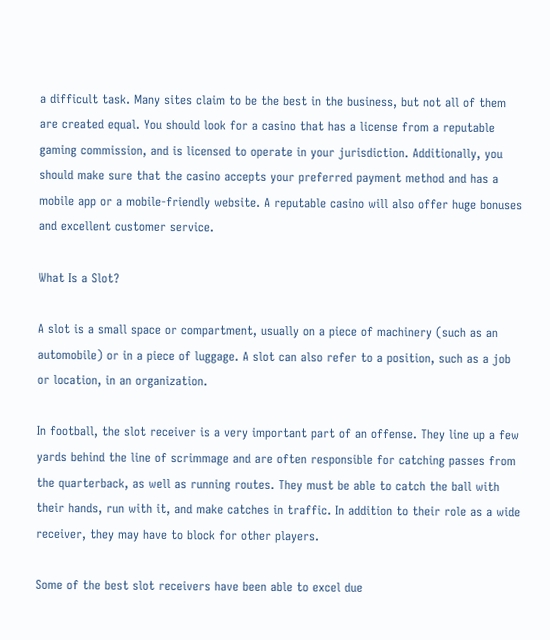a difficult task. Many sites claim to be the best in the business, but not all of them are created equal. You should look for a casino that has a license from a reputable gaming commission, and is licensed to operate in your jurisdiction. Additionally, you should make sure that the casino accepts your preferred payment method and has a mobile app or a mobile-friendly website. A reputable casino will also offer huge bonuses and excellent customer service.

What Is a Slot?

A slot is a small space or compartment, usually on a piece of machinery (such as an automobile) or in a piece of luggage. A slot can also refer to a position, such as a job or location, in an organization.

In football, the slot receiver is a very important part of an offense. They line up a few yards behind the line of scrimmage and are often responsible for catching passes from the quarterback, as well as running routes. They must be able to catch the ball with their hands, run with it, and make catches in traffic. In addition to their role as a wide receiver, they may have to block for other players.

Some of the best slot receivers have been able to excel due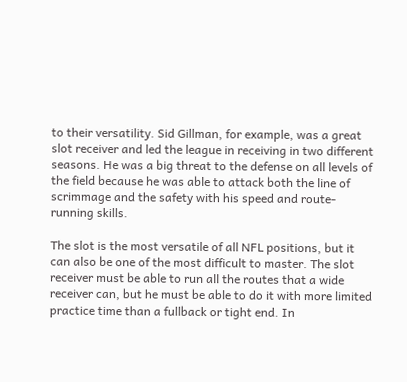to their versatility. Sid Gillman, for example, was a great slot receiver and led the league in receiving in two different seasons. He was a big threat to the defense on all levels of the field because he was able to attack both the line of scrimmage and the safety with his speed and route-running skills.

The slot is the most versatile of all NFL positions, but it can also be one of the most difficult to master. The slot receiver must be able to run all the routes that a wide receiver can, but he must be able to do it with more limited practice time than a fullback or tight end. In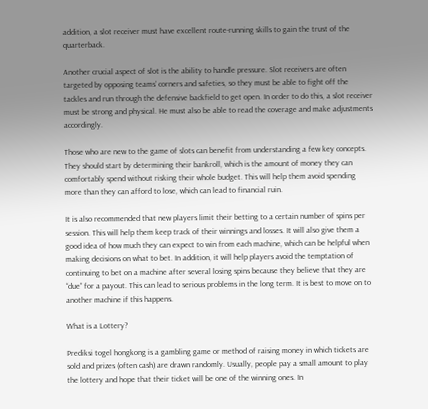addition, a slot receiver must have excellent route-running skills to gain the trust of the quarterback.

Another crucial aspect of slot is the ability to handle pressure. Slot receivers are often targeted by opposing teams’ corners and safeties, so they must be able to fight off the tackles and run through the defensive backfield to get open. In order to do this, a slot receiver must be strong and physical. He must also be able to read the coverage and make adjustments accordingly.

Those who are new to the game of slots can benefit from understanding a few key concepts. They should start by determining their bankroll, which is the amount of money they can comfortably spend without risking their whole budget. This will help them avoid spending more than they can afford to lose, which can lead to financial ruin.

It is also recommended that new players limit their betting to a certain number of spins per session. This will help them keep track of their winnings and losses. It will also give them a good idea of how much they can expect to win from each machine, which can be helpful when making decisions on what to bet. In addition, it will help players avoid the temptation of continuing to bet on a machine after several losing spins because they believe that they are “due” for a payout. This can lead to serious problems in the long term. It is best to move on to another machine if this happens.

What is a Lottery?

Prediksi togel hongkong is a gambling game or method of raising money in which tickets are sold and prizes (often cash) are drawn randomly. Usually, people pay a small amount to play the lottery and hope that their ticket will be one of the winning ones. In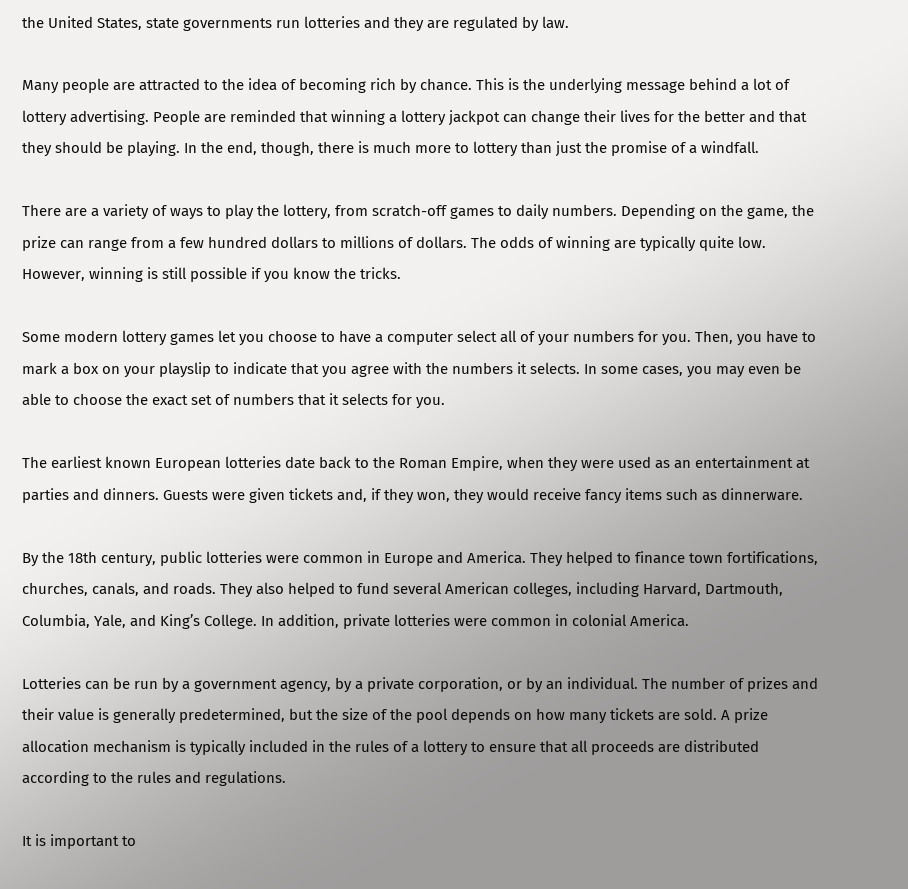the United States, state governments run lotteries and they are regulated by law.

Many people are attracted to the idea of becoming rich by chance. This is the underlying message behind a lot of lottery advertising. People are reminded that winning a lottery jackpot can change their lives for the better and that they should be playing. In the end, though, there is much more to lottery than just the promise of a windfall.

There are a variety of ways to play the lottery, from scratch-off games to daily numbers. Depending on the game, the prize can range from a few hundred dollars to millions of dollars. The odds of winning are typically quite low. However, winning is still possible if you know the tricks.

Some modern lottery games let you choose to have a computer select all of your numbers for you. Then, you have to mark a box on your playslip to indicate that you agree with the numbers it selects. In some cases, you may even be able to choose the exact set of numbers that it selects for you.

The earliest known European lotteries date back to the Roman Empire, when they were used as an entertainment at parties and dinners. Guests were given tickets and, if they won, they would receive fancy items such as dinnerware.

By the 18th century, public lotteries were common in Europe and America. They helped to finance town fortifications, churches, canals, and roads. They also helped to fund several American colleges, including Harvard, Dartmouth, Columbia, Yale, and King’s College. In addition, private lotteries were common in colonial America.

Lotteries can be run by a government agency, by a private corporation, or by an individual. The number of prizes and their value is generally predetermined, but the size of the pool depends on how many tickets are sold. A prize allocation mechanism is typically included in the rules of a lottery to ensure that all proceeds are distributed according to the rules and regulations.

It is important to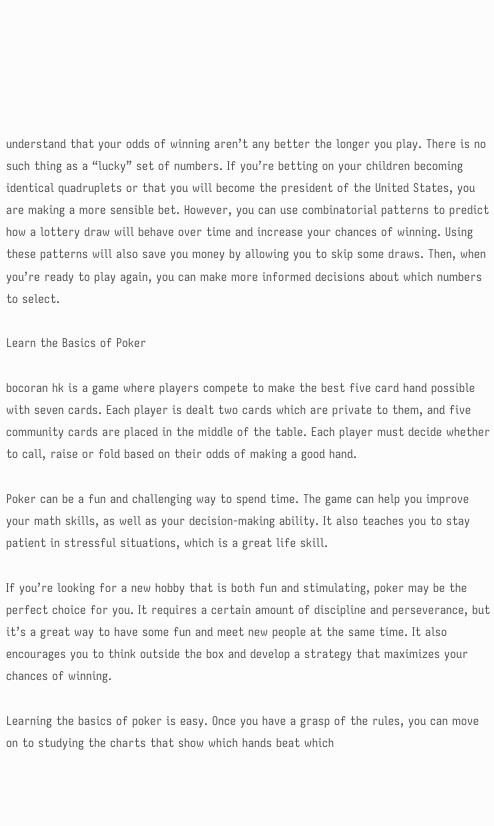understand that your odds of winning aren’t any better the longer you play. There is no such thing as a “lucky” set of numbers. If you’re betting on your children becoming identical quadruplets or that you will become the president of the United States, you are making a more sensible bet. However, you can use combinatorial patterns to predict how a lottery draw will behave over time and increase your chances of winning. Using these patterns will also save you money by allowing you to skip some draws. Then, when you’re ready to play again, you can make more informed decisions about which numbers to select.

Learn the Basics of Poker

bocoran hk is a game where players compete to make the best five card hand possible with seven cards. Each player is dealt two cards which are private to them, and five community cards are placed in the middle of the table. Each player must decide whether to call, raise or fold based on their odds of making a good hand.

Poker can be a fun and challenging way to spend time. The game can help you improve your math skills, as well as your decision-making ability. It also teaches you to stay patient in stressful situations, which is a great life skill.

If you’re looking for a new hobby that is both fun and stimulating, poker may be the perfect choice for you. It requires a certain amount of discipline and perseverance, but it’s a great way to have some fun and meet new people at the same time. It also encourages you to think outside the box and develop a strategy that maximizes your chances of winning.

Learning the basics of poker is easy. Once you have a grasp of the rules, you can move on to studying the charts that show which hands beat which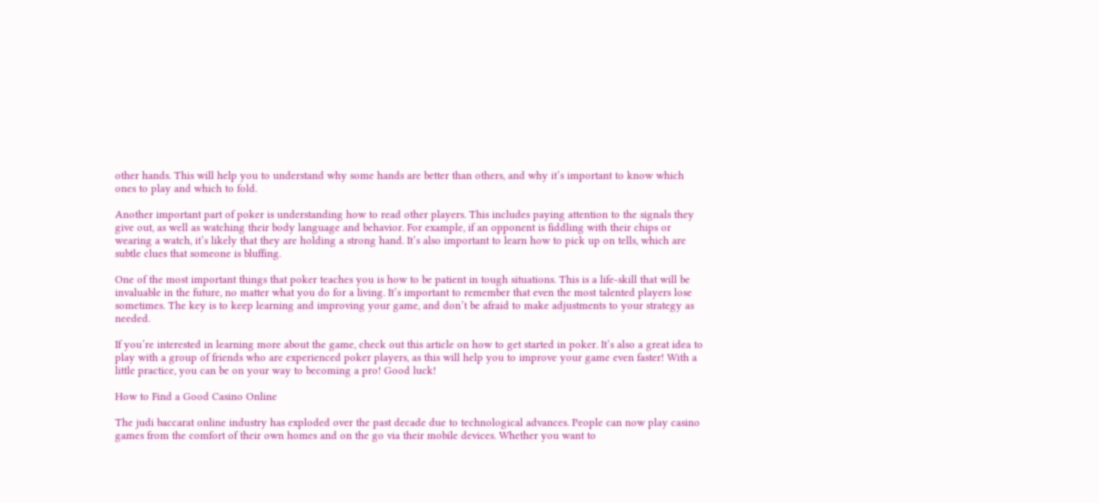other hands. This will help you to understand why some hands are better than others, and why it’s important to know which ones to play and which to fold.

Another important part of poker is understanding how to read other players. This includes paying attention to the signals they give out, as well as watching their body language and behavior. For example, if an opponent is fiddling with their chips or wearing a watch, it’s likely that they are holding a strong hand. It’s also important to learn how to pick up on tells, which are subtle clues that someone is bluffing.

One of the most important things that poker teaches you is how to be patient in tough situations. This is a life-skill that will be invaluable in the future, no matter what you do for a living. It’s important to remember that even the most talented players lose sometimes. The key is to keep learning and improving your game, and don’t be afraid to make adjustments to your strategy as needed.

If you’re interested in learning more about the game, check out this article on how to get started in poker. It’s also a great idea to play with a group of friends who are experienced poker players, as this will help you to improve your game even faster! With a little practice, you can be on your way to becoming a pro! Good luck!

How to Find a Good Casino Online

The judi baccarat online industry has exploded over the past decade due to technological advances. People can now play casino games from the comfort of their own homes and on the go via their mobile devices. Whether you want to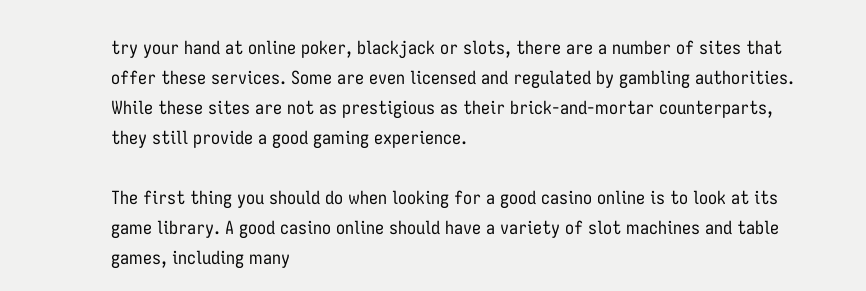try your hand at online poker, blackjack or slots, there are a number of sites that offer these services. Some are even licensed and regulated by gambling authorities. While these sites are not as prestigious as their brick-and-mortar counterparts, they still provide a good gaming experience.

The first thing you should do when looking for a good casino online is to look at its game library. A good casino online should have a variety of slot machines and table games, including many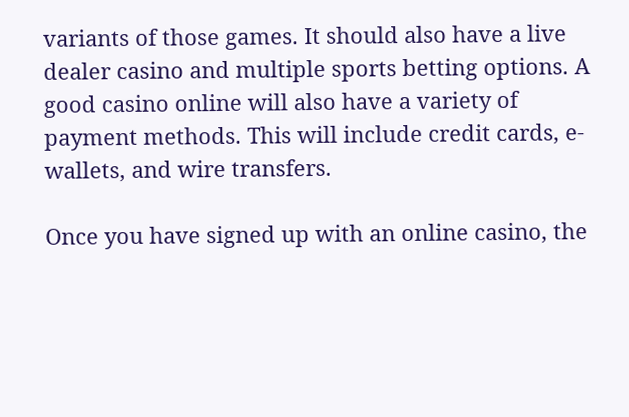variants of those games. It should also have a live dealer casino and multiple sports betting options. A good casino online will also have a variety of payment methods. This will include credit cards, e-wallets, and wire transfers.

Once you have signed up with an online casino, the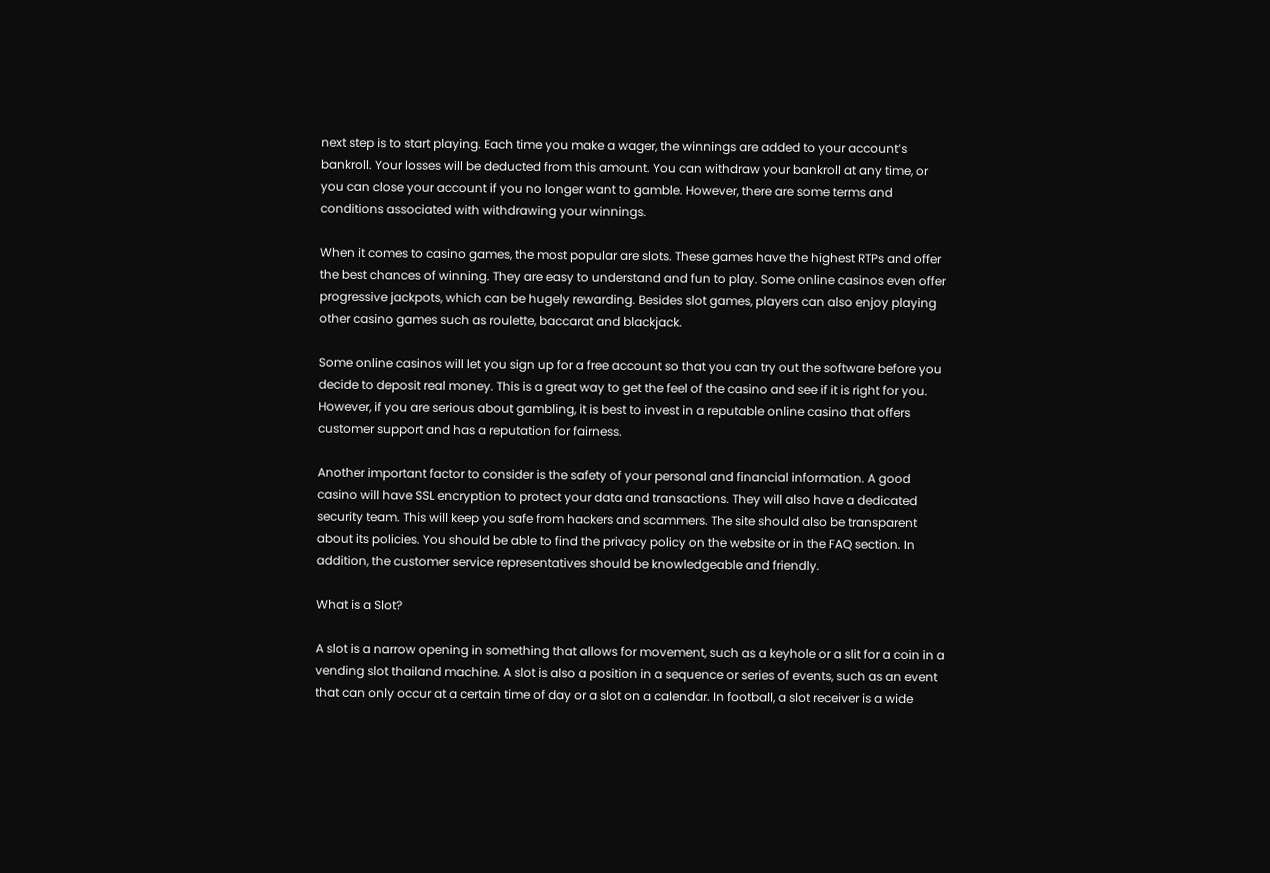next step is to start playing. Each time you make a wager, the winnings are added to your account’s bankroll. Your losses will be deducted from this amount. You can withdraw your bankroll at any time, or you can close your account if you no longer want to gamble. However, there are some terms and conditions associated with withdrawing your winnings.

When it comes to casino games, the most popular are slots. These games have the highest RTPs and offer the best chances of winning. They are easy to understand and fun to play. Some online casinos even offer progressive jackpots, which can be hugely rewarding. Besides slot games, players can also enjoy playing other casino games such as roulette, baccarat and blackjack.

Some online casinos will let you sign up for a free account so that you can try out the software before you decide to deposit real money. This is a great way to get the feel of the casino and see if it is right for you. However, if you are serious about gambling, it is best to invest in a reputable online casino that offers customer support and has a reputation for fairness.

Another important factor to consider is the safety of your personal and financial information. A good casino will have SSL encryption to protect your data and transactions. They will also have a dedicated security team. This will keep you safe from hackers and scammers. The site should also be transparent about its policies. You should be able to find the privacy policy on the website or in the FAQ section. In addition, the customer service representatives should be knowledgeable and friendly.

What is a Slot?

A slot is a narrow opening in something that allows for movement, such as a keyhole or a slit for a coin in a vending slot thailand machine. A slot is also a position in a sequence or series of events, such as an event that can only occur at a certain time of day or a slot on a calendar. In football, a slot receiver is a wide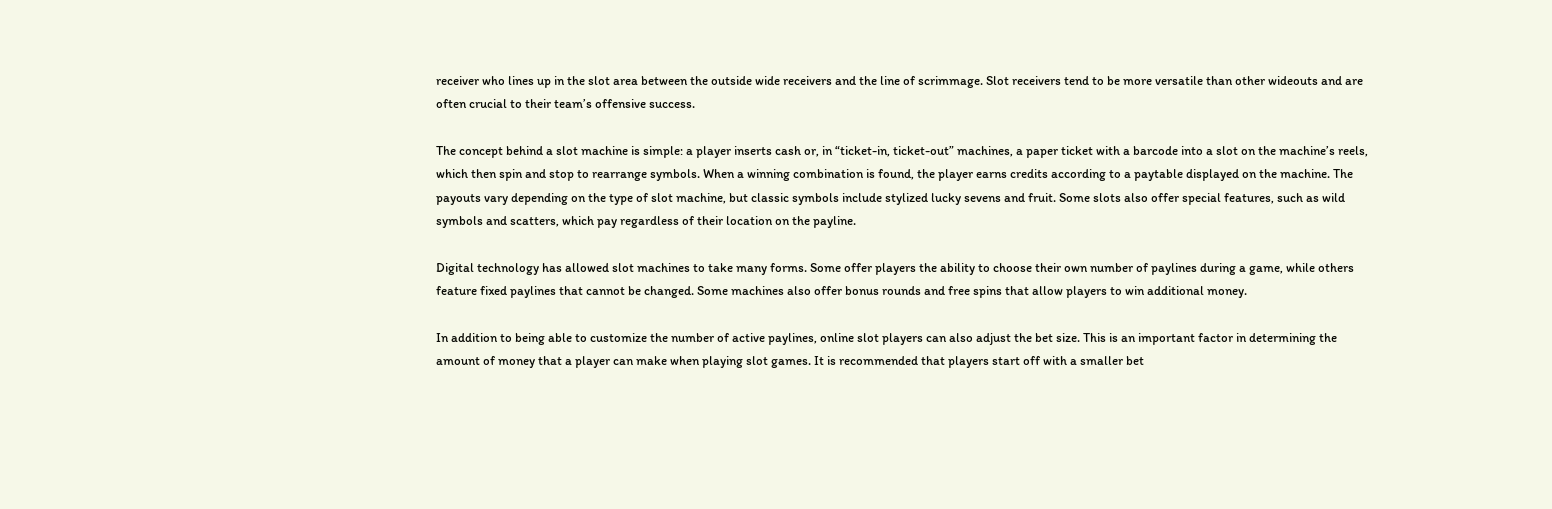receiver who lines up in the slot area between the outside wide receivers and the line of scrimmage. Slot receivers tend to be more versatile than other wideouts and are often crucial to their team’s offensive success.

The concept behind a slot machine is simple: a player inserts cash or, in “ticket-in, ticket-out” machines, a paper ticket with a barcode into a slot on the machine’s reels, which then spin and stop to rearrange symbols. When a winning combination is found, the player earns credits according to a paytable displayed on the machine. The payouts vary depending on the type of slot machine, but classic symbols include stylized lucky sevens and fruit. Some slots also offer special features, such as wild symbols and scatters, which pay regardless of their location on the payline.

Digital technology has allowed slot machines to take many forms. Some offer players the ability to choose their own number of paylines during a game, while others feature fixed paylines that cannot be changed. Some machines also offer bonus rounds and free spins that allow players to win additional money.

In addition to being able to customize the number of active paylines, online slot players can also adjust the bet size. This is an important factor in determining the amount of money that a player can make when playing slot games. It is recommended that players start off with a smaller bet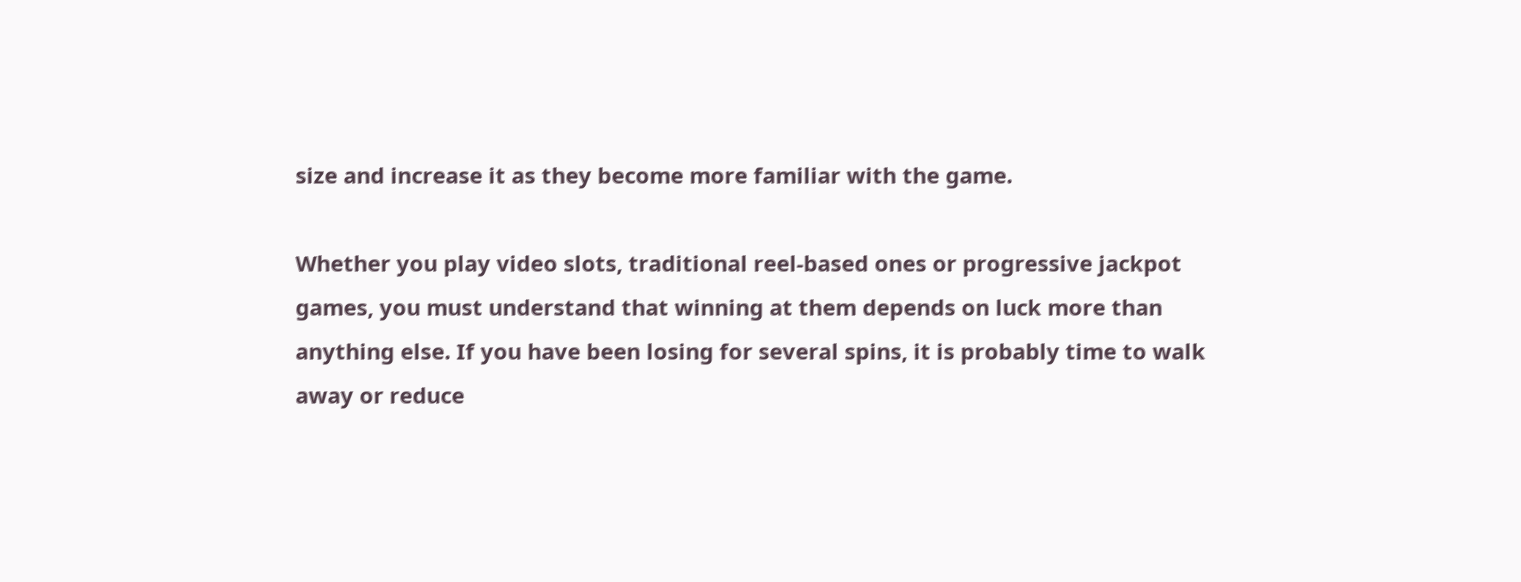size and increase it as they become more familiar with the game.

Whether you play video slots, traditional reel-based ones or progressive jackpot games, you must understand that winning at them depends on luck more than anything else. If you have been losing for several spins, it is probably time to walk away or reduce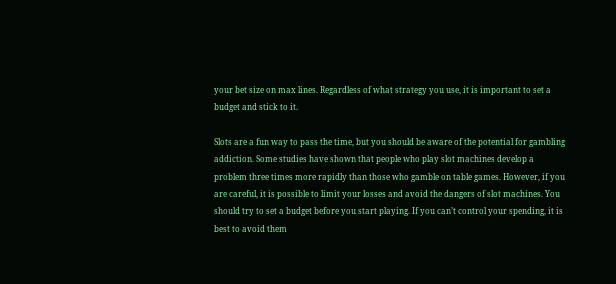your bet size on max lines. Regardless of what strategy you use, it is important to set a budget and stick to it.

Slots are a fun way to pass the time, but you should be aware of the potential for gambling addiction. Some studies have shown that people who play slot machines develop a problem three times more rapidly than those who gamble on table games. However, if you are careful, it is possible to limit your losses and avoid the dangers of slot machines. You should try to set a budget before you start playing. If you can’t control your spending, it is best to avoid them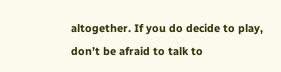altogether. If you do decide to play, don’t be afraid to talk to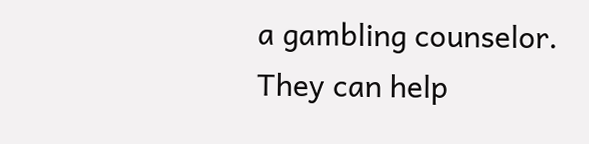a gambling counselor. They can help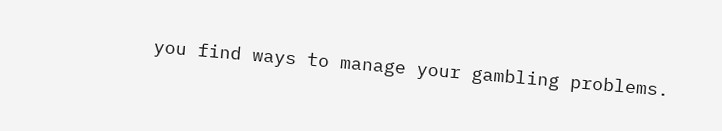you find ways to manage your gambling problems.